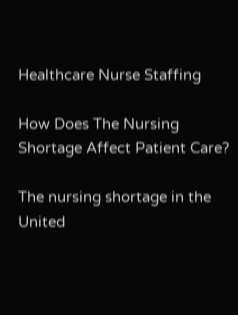Healthcare Nurse Staffing

How Does The Nursing Shortage Affect Patient Care?

The nursing shortage in the United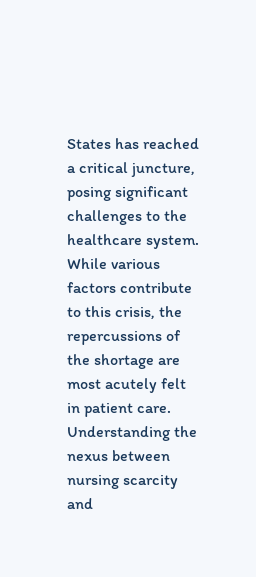States has reached a critical juncture, posing significant challenges to the healthcare system. While various factors contribute to this crisis, the repercussions of the shortage are most acutely felt in patient care. Understanding the nexus between nursing scarcity and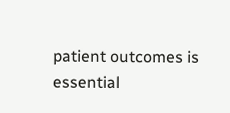patient outcomes is essential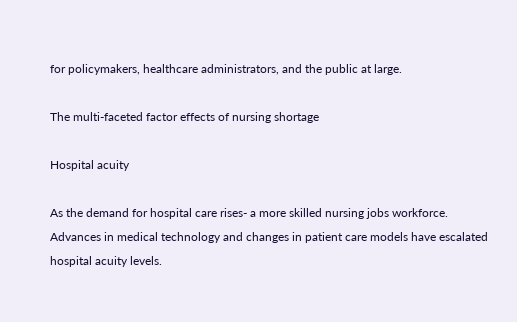for policymakers, healthcare administrators, and the public at large.

The multi-faceted factor effects of nursing shortage

Hospital acuity

As the demand for hospital care rises- a more skilled nursing jobs workforce. Advances in medical technology and changes in patient care models have escalated hospital acuity levels.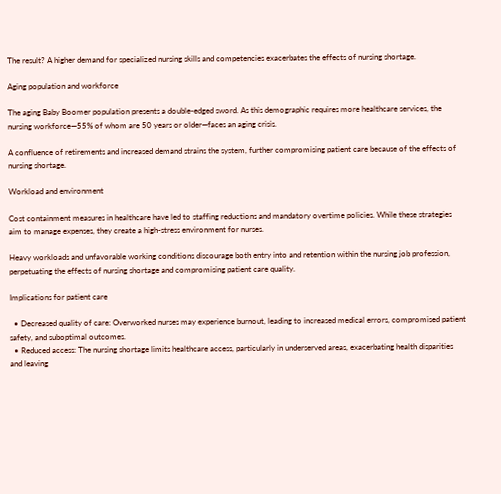The result? A higher demand for specialized nursing skills and competencies exacerbates the effects of nursing shortage.

Aging population and workforce

The aging Baby Boomer population presents a double-edged sword. As this demographic requires more healthcare services, the nursing workforce—55% of whom are 50 years or older—faces an aging crisis.

A confluence of retirements and increased demand strains the system, further compromising patient care because of the effects of nursing shortage.

Workload and environment

Cost containment measures in healthcare have led to staffing reductions and mandatory overtime policies. While these strategies aim to manage expenses, they create a high-stress environment for nurses.

Heavy workloads and unfavorable working conditions discourage both entry into and retention within the nursing job profession, perpetuating the effects of nursing shortage and compromising patient care quality.

Implications for patient care

  • Decreased quality of care: Overworked nurses may experience burnout, leading to increased medical errors, compromised patient safety, and suboptimal outcomes.
  • Reduced access: The nursing shortage limits healthcare access, particularly in underserved areas, exacerbating health disparities and leaving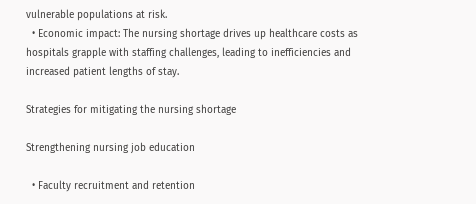vulnerable populations at risk.
  • Economic impact: The nursing shortage drives up healthcare costs as hospitals grapple with staffing challenges, leading to inefficiencies and increased patient lengths of stay.

Strategies for mitigating the nursing shortage

Strengthening nursing job education

  • Faculty recruitment and retention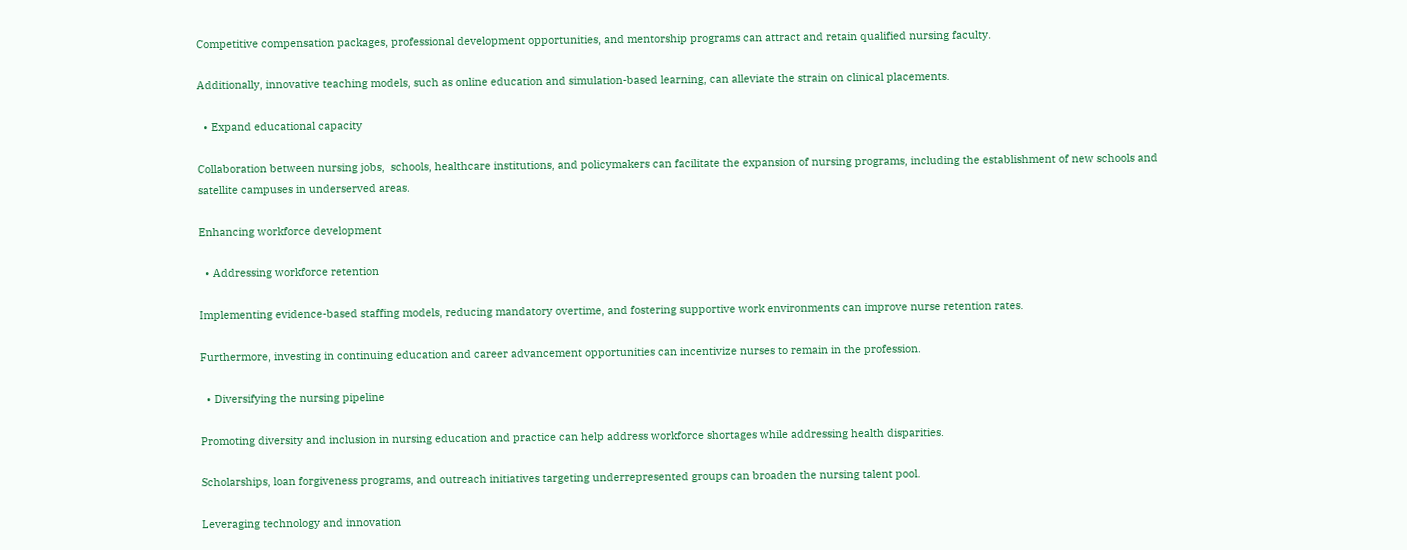Competitive compensation packages, professional development opportunities, and mentorship programs can attract and retain qualified nursing faculty.

Additionally, innovative teaching models, such as online education and simulation-based learning, can alleviate the strain on clinical placements.

  • Expand educational capacity

Collaboration between nursing jobs,  schools, healthcare institutions, and policymakers can facilitate the expansion of nursing programs, including the establishment of new schools and satellite campuses in underserved areas.

Enhancing workforce development

  • Addressing workforce retention

Implementing evidence-based staffing models, reducing mandatory overtime, and fostering supportive work environments can improve nurse retention rates.

Furthermore, investing in continuing education and career advancement opportunities can incentivize nurses to remain in the profession.

  • Diversifying the nursing pipeline

Promoting diversity and inclusion in nursing education and practice can help address workforce shortages while addressing health disparities.

Scholarships, loan forgiveness programs, and outreach initiatives targeting underrepresented groups can broaden the nursing talent pool.

Leveraging technology and innovation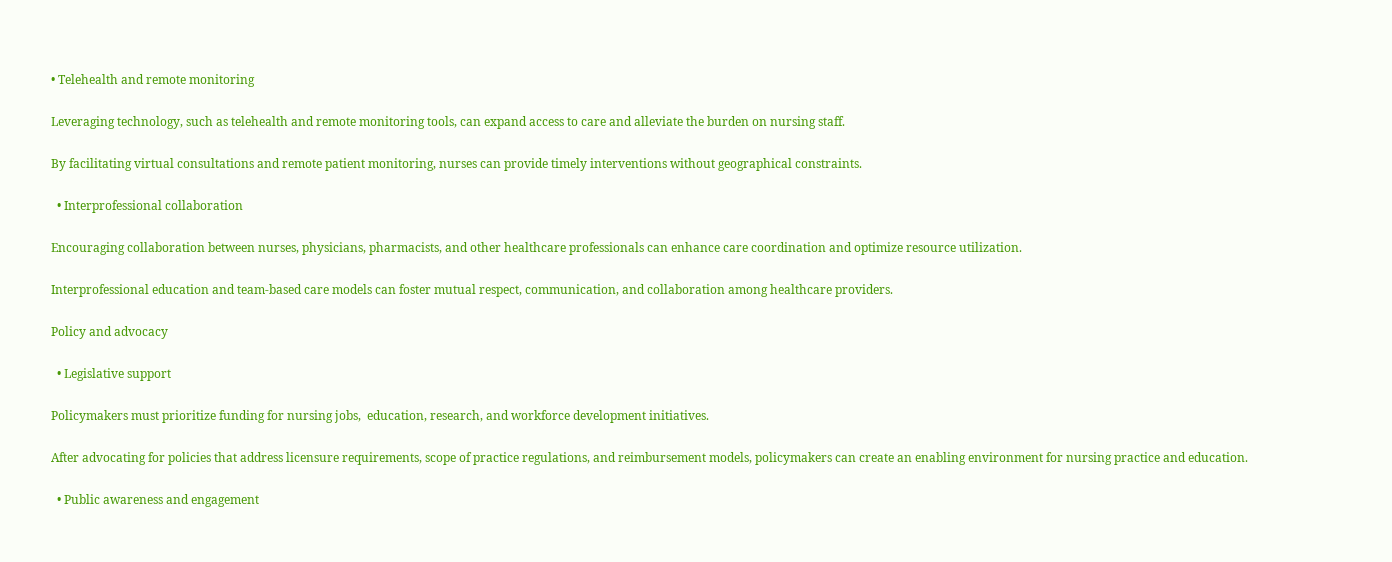• Telehealth and remote monitoring

Leveraging technology, such as telehealth and remote monitoring tools, can expand access to care and alleviate the burden on nursing staff.

By facilitating virtual consultations and remote patient monitoring, nurses can provide timely interventions without geographical constraints.

  • Interprofessional collaboration

Encouraging collaboration between nurses, physicians, pharmacists, and other healthcare professionals can enhance care coordination and optimize resource utilization.

Interprofessional education and team-based care models can foster mutual respect, communication, and collaboration among healthcare providers.

Policy and advocacy

  • Legislative support

Policymakers must prioritize funding for nursing jobs,  education, research, and workforce development initiatives.

After advocating for policies that address licensure requirements, scope of practice regulations, and reimbursement models, policymakers can create an enabling environment for nursing practice and education.

  • Public awareness and engagement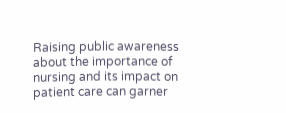Raising public awareness about the importance of nursing and its impact on patient care can garner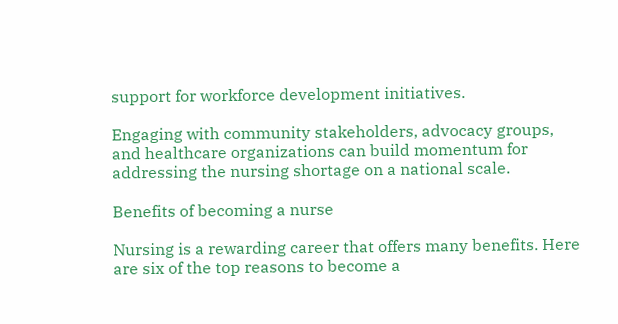support for workforce development initiatives.

Engaging with community stakeholders, advocacy groups, and healthcare organizations can build momentum for addressing the nursing shortage on a national scale.

Benefits of becoming a nurse

Nursing is a rewarding career that offers many benefits. Here are six of the top reasons to become a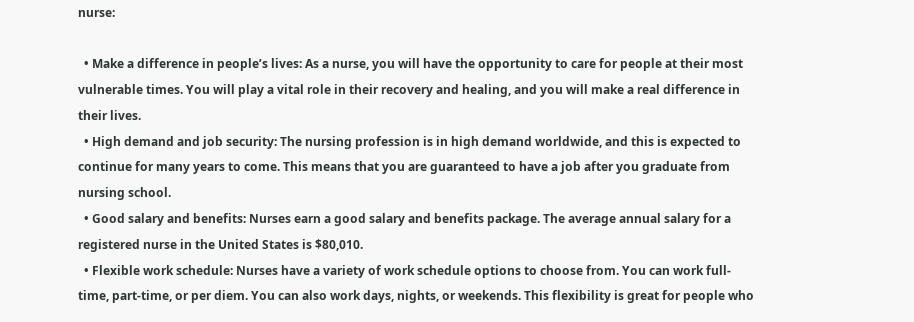nurse:

  • Make a difference in people’s lives: As a nurse, you will have the opportunity to care for people at their most vulnerable times. You will play a vital role in their recovery and healing, and you will make a real difference in their lives.
  • High demand and job security: The nursing profession is in high demand worldwide, and this is expected to continue for many years to come. This means that you are guaranteed to have a job after you graduate from nursing school.
  • Good salary and benefits: Nurses earn a good salary and benefits package. The average annual salary for a registered nurse in the United States is $80,010.
  • Flexible work schedule: Nurses have a variety of work schedule options to choose from. You can work full-time, part-time, or per diem. You can also work days, nights, or weekends. This flexibility is great for people who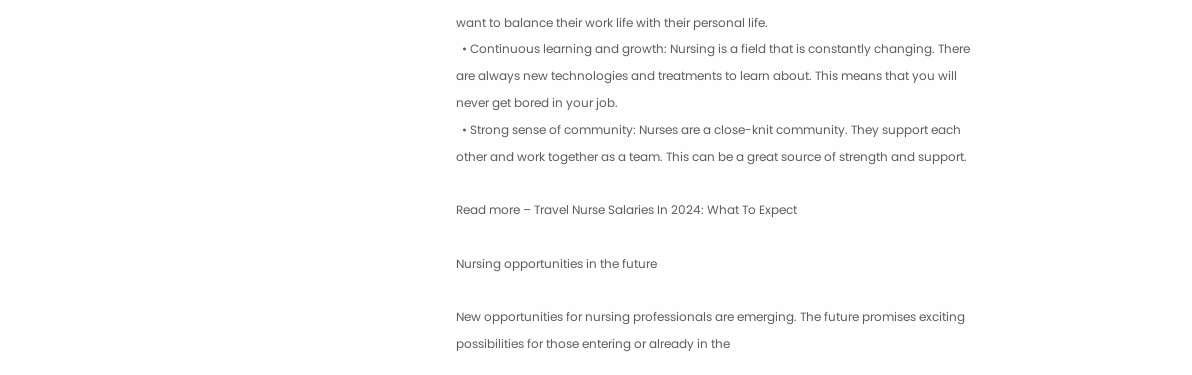want to balance their work life with their personal life.
  • Continuous learning and growth: Nursing is a field that is constantly changing. There are always new technologies and treatments to learn about. This means that you will never get bored in your job.
  • Strong sense of community: Nurses are a close-knit community. They support each other and work together as a team. This can be a great source of strength and support.

Read more – Travel Nurse Salaries In 2024: What To Expect

Nursing opportunities in the future

New opportunities for nursing professionals are emerging. The future promises exciting possibilities for those entering or already in the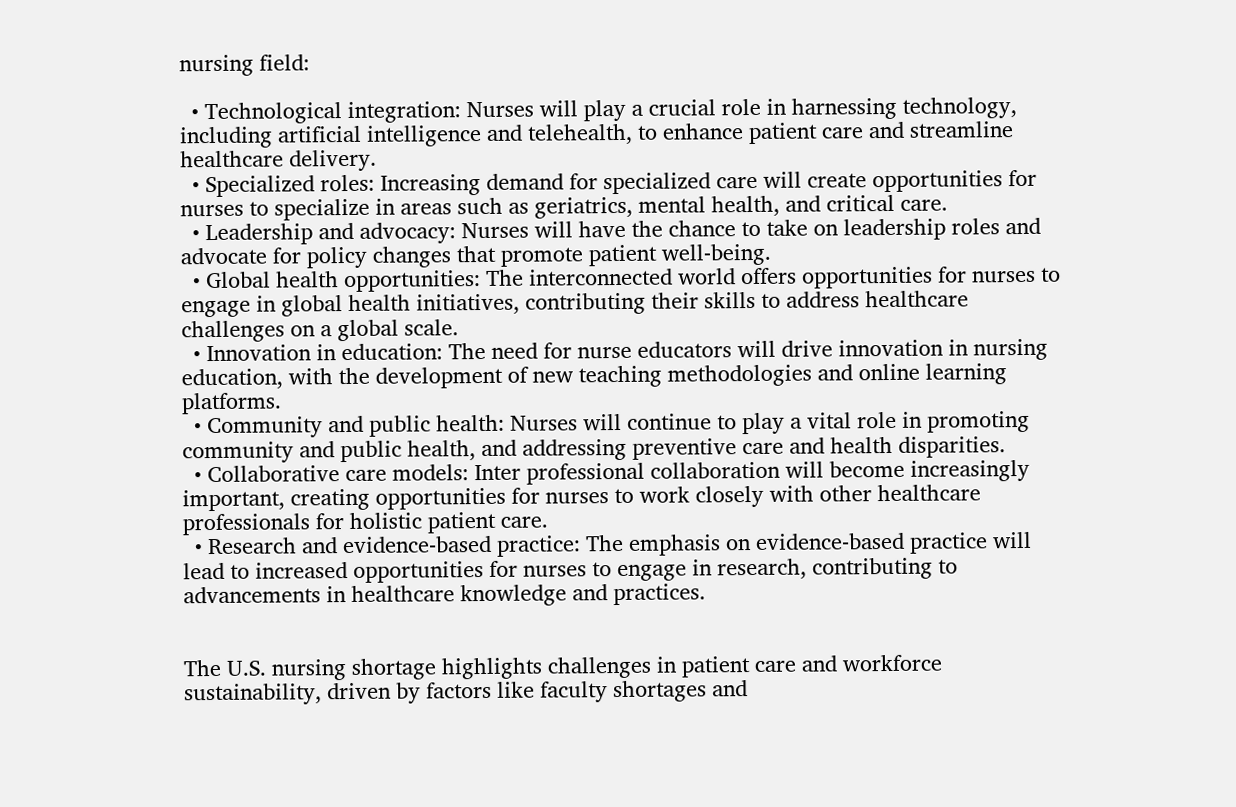nursing field:

  • Technological integration: Nurses will play a crucial role in harnessing technology, including artificial intelligence and telehealth, to enhance patient care and streamline healthcare delivery.
  • Specialized roles: Increasing demand for specialized care will create opportunities for nurses to specialize in areas such as geriatrics, mental health, and critical care.
  • Leadership and advocacy: Nurses will have the chance to take on leadership roles and advocate for policy changes that promote patient well-being.
  • Global health opportunities: The interconnected world offers opportunities for nurses to engage in global health initiatives, contributing their skills to address healthcare challenges on a global scale.
  • Innovation in education: The need for nurse educators will drive innovation in nursing education, with the development of new teaching methodologies and online learning platforms.
  • Community and public health: Nurses will continue to play a vital role in promoting community and public health, and addressing preventive care and health disparities.
  • Collaborative care models: Inter professional collaboration will become increasingly important, creating opportunities for nurses to work closely with other healthcare professionals for holistic patient care.
  • Research and evidence-based practice: The emphasis on evidence-based practice will lead to increased opportunities for nurses to engage in research, contributing to advancements in healthcare knowledge and practices.


The U.S. nursing shortage highlights challenges in patient care and workforce sustainability, driven by factors like faculty shortages and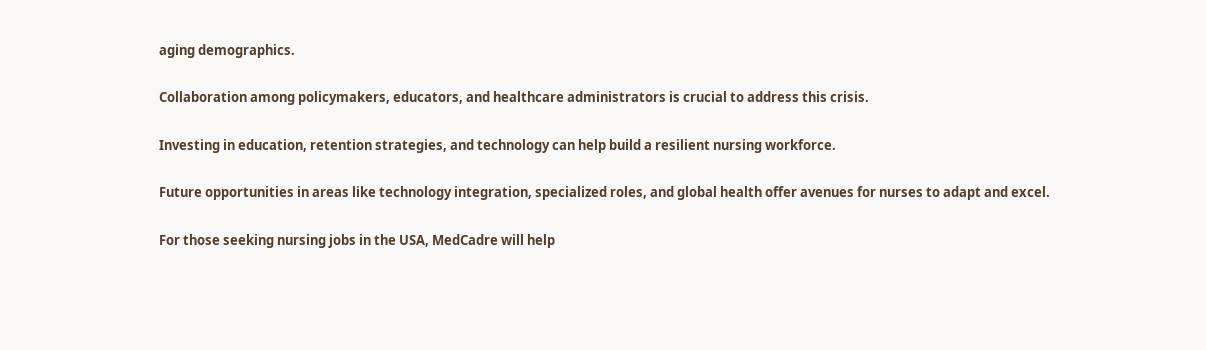aging demographics.

Collaboration among policymakers, educators, and healthcare administrators is crucial to address this crisis.

Investing in education, retention strategies, and technology can help build a resilient nursing workforce.

Future opportunities in areas like technology integration, specialized roles, and global health offer avenues for nurses to adapt and excel.

For those seeking nursing jobs in the USA, MedCadre will help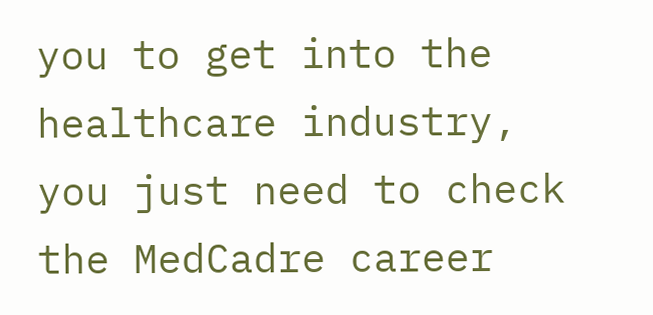you to get into the healthcare industry, you just need to check the MedCadre career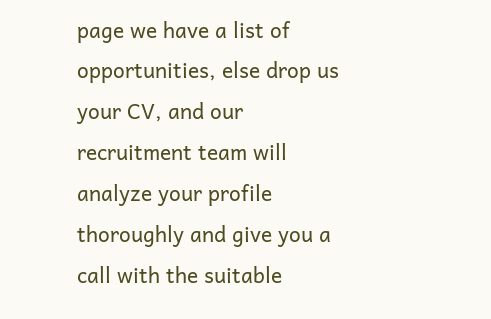page we have a list of opportunities, else drop us your CV, and our recruitment team will analyze your profile thoroughly and give you a call with the suitable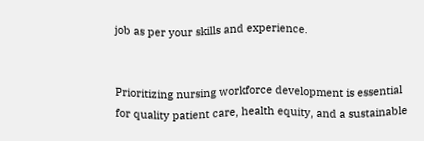job as per your skills and experience.


Prioritizing nursing workforce development is essential for quality patient care, health equity, and a sustainable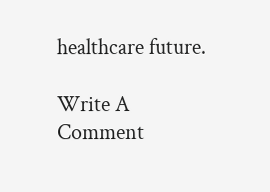healthcare future.

Write A Comment